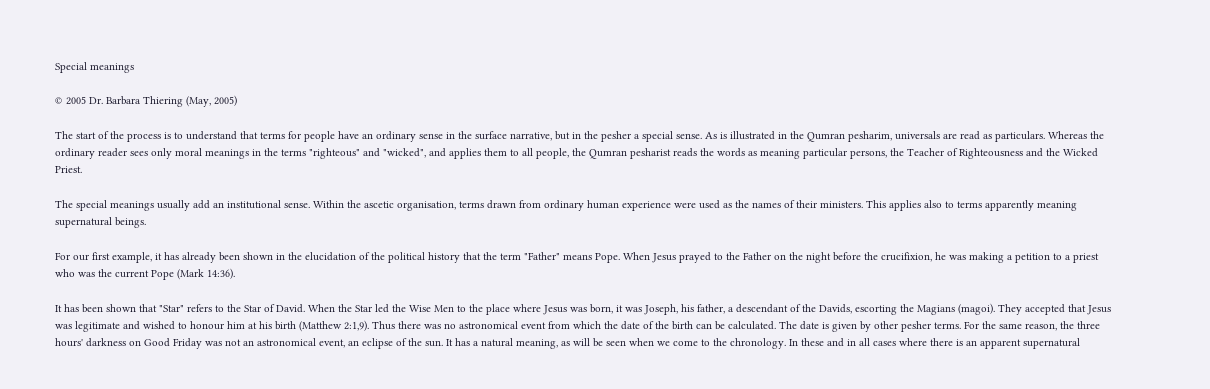Special meanings

© 2005 Dr. Barbara Thiering (May, 2005)

The start of the process is to understand that terms for people have an ordinary sense in the surface narrative, but in the pesher a special sense. As is illustrated in the Qumran pesharim, universals are read as particulars. Whereas the ordinary reader sees only moral meanings in the terms "righteous" and "wicked", and applies them to all people, the Qumran pesharist reads the words as meaning particular persons, the Teacher of Righteousness and the Wicked Priest.

The special meanings usually add an institutional sense. Within the ascetic organisation, terms drawn from ordinary human experience were used as the names of their ministers. This applies also to terms apparently meaning supernatural beings.

For our first example, it has already been shown in the elucidation of the political history that the term "Father" means Pope. When Jesus prayed to the Father on the night before the crucifixion, he was making a petition to a priest who was the current Pope (Mark 14:36).

It has been shown that "Star" refers to the Star of David. When the Star led the Wise Men to the place where Jesus was born, it was Joseph, his father, a descendant of the Davids, escorting the Magians (magoi). They accepted that Jesus was legitimate and wished to honour him at his birth (Matthew 2:1,9). Thus there was no astronomical event from which the date of the birth can be calculated. The date is given by other pesher terms. For the same reason, the three hours' darkness on Good Friday was not an astronomical event, an eclipse of the sun. It has a natural meaning, as will be seen when we come to the chronology. In these and in all cases where there is an apparent supernatural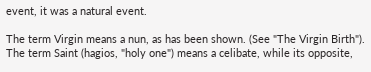event, it was a natural event.

The term Virgin means a nun, as has been shown. (See "The Virgin Birth"). The term Saint (hagios, "holy one") means a celibate, while its opposite,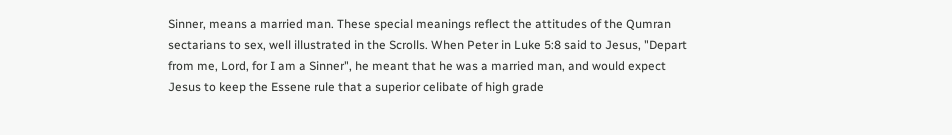Sinner, means a married man. These special meanings reflect the attitudes of the Qumran sectarians to sex, well illustrated in the Scrolls. When Peter in Luke 5:8 said to Jesus, "Depart from me, Lord, for I am a Sinner", he meant that he was a married man, and would expect Jesus to keep the Essene rule that a superior celibate of high grade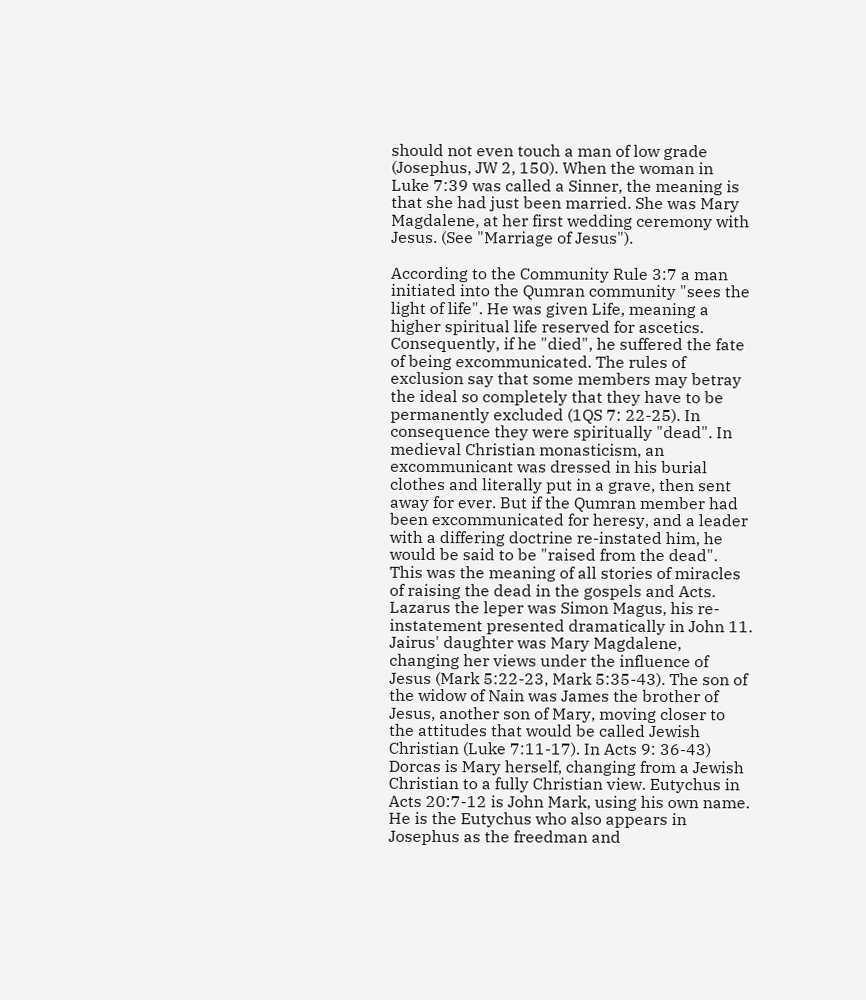should not even touch a man of low grade (Josephus, JW 2, 150). When the woman in Luke 7:39 was called a Sinner, the meaning is that she had just been married. She was Mary Magdalene, at her first wedding ceremony with Jesus. (See "Marriage of Jesus").

According to the Community Rule 3:7 a man initiated into the Qumran community "sees the light of life". He was given Life, meaning a higher spiritual life reserved for ascetics. Consequently, if he "died", he suffered the fate of being excommunicated. The rules of exclusion say that some members may betray the ideal so completely that they have to be permanently excluded (1QS 7: 22-25). In consequence they were spiritually "dead". In medieval Christian monasticism, an excommunicant was dressed in his burial clothes and literally put in a grave, then sent away for ever. But if the Qumran member had been excommunicated for heresy, and a leader with a differing doctrine re-instated him, he would be said to be "raised from the dead". This was the meaning of all stories of miracles of raising the dead in the gospels and Acts. Lazarus the leper was Simon Magus, his re-instatement presented dramatically in John 11. Jairus' daughter was Mary Magdalene, changing her views under the influence of Jesus (Mark 5:22-23, Mark 5:35-43). The son of the widow of Nain was James the brother of Jesus, another son of Mary, moving closer to the attitudes that would be called Jewish Christian (Luke 7:11-17). In Acts 9: 36-43) Dorcas is Mary herself, changing from a Jewish Christian to a fully Christian view. Eutychus in Acts 20:7-12 is John Mark, using his own name. He is the Eutychus who also appears in Josephus as the freedman and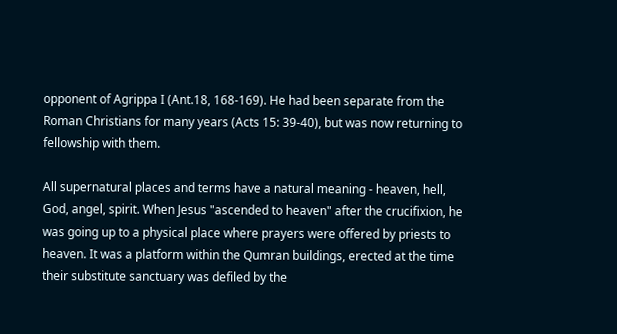opponent of Agrippa I (Ant.18, 168-169). He had been separate from the Roman Christians for many years (Acts 15: 39-40), but was now returning to fellowship with them.

All supernatural places and terms have a natural meaning - heaven, hell, God, angel, spirit. When Jesus "ascended to heaven" after the crucifixion, he was going up to a physical place where prayers were offered by priests to heaven. It was a platform within the Qumran buildings, erected at the time their substitute sanctuary was defiled by the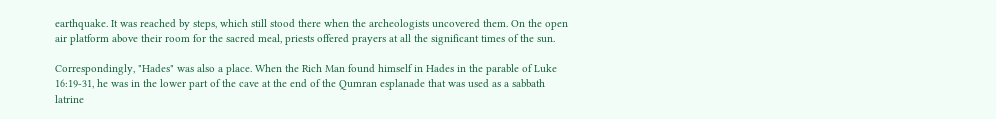earthquake. It was reached by steps, which still stood there when the archeologists uncovered them. On the open air platform above their room for the sacred meal, priests offered prayers at all the significant times of the sun.

Correspondingly, "Hades" was also a place. When the Rich Man found himself in Hades in the parable of Luke 16:19-31, he was in the lower part of the cave at the end of the Qumran esplanade that was used as a sabbath latrine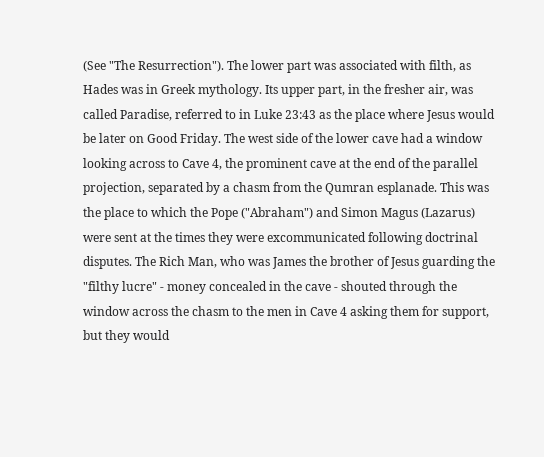(See "The Resurrection"). The lower part was associated with filth, as Hades was in Greek mythology. Its upper part, in the fresher air, was called Paradise, referred to in Luke 23:43 as the place where Jesus would be later on Good Friday. The west side of the lower cave had a window looking across to Cave 4, the prominent cave at the end of the parallel projection, separated by a chasm from the Qumran esplanade. This was the place to which the Pope ("Abraham") and Simon Magus (Lazarus) were sent at the times they were excommunicated following doctrinal disputes. The Rich Man, who was James the brother of Jesus guarding the "filthy lucre" - money concealed in the cave - shouted through the window across the chasm to the men in Cave 4 asking them for support, but they would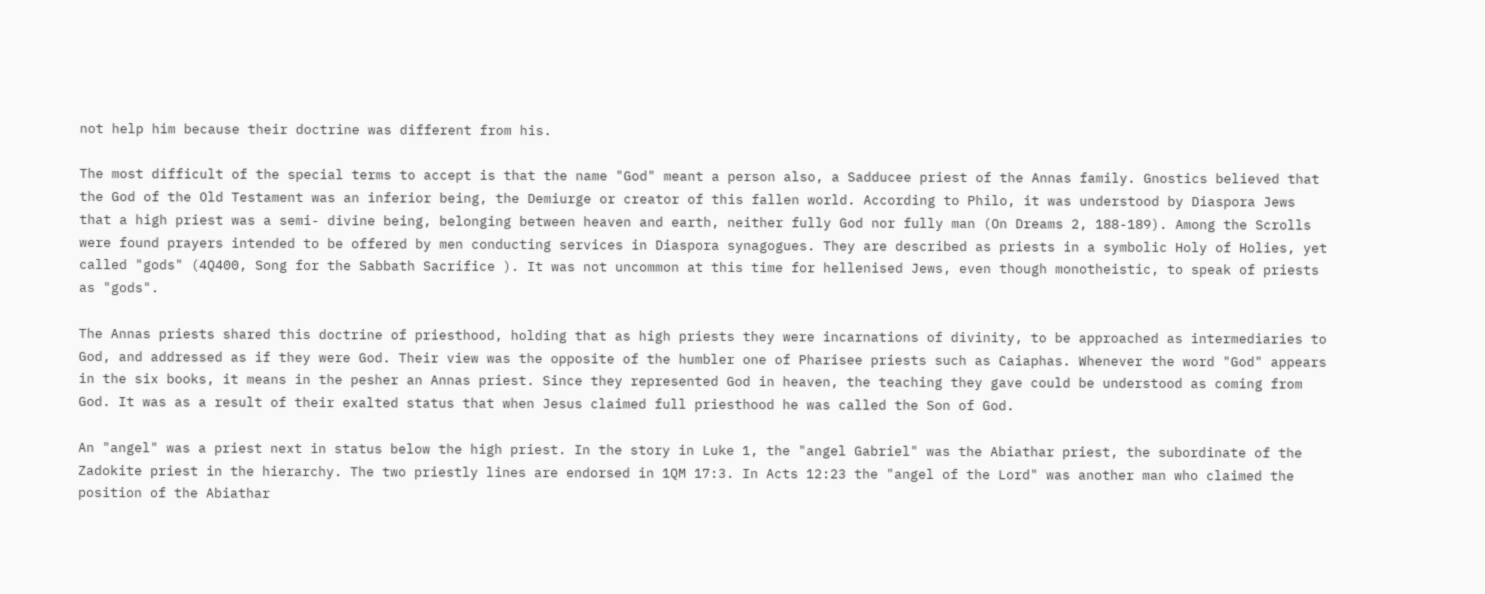not help him because their doctrine was different from his.

The most difficult of the special terms to accept is that the name "God" meant a person also, a Sadducee priest of the Annas family. Gnostics believed that the God of the Old Testament was an inferior being, the Demiurge or creator of this fallen world. According to Philo, it was understood by Diaspora Jews that a high priest was a semi- divine being, belonging between heaven and earth, neither fully God nor fully man (On Dreams 2, 188-189). Among the Scrolls were found prayers intended to be offered by men conducting services in Diaspora synagogues. They are described as priests in a symbolic Holy of Holies, yet called "gods" (4Q400, Song for the Sabbath Sacrifice ). It was not uncommon at this time for hellenised Jews, even though monotheistic, to speak of priests as "gods".

The Annas priests shared this doctrine of priesthood, holding that as high priests they were incarnations of divinity, to be approached as intermediaries to God, and addressed as if they were God. Their view was the opposite of the humbler one of Pharisee priests such as Caiaphas. Whenever the word "God" appears in the six books, it means in the pesher an Annas priest. Since they represented God in heaven, the teaching they gave could be understood as coming from God. It was as a result of their exalted status that when Jesus claimed full priesthood he was called the Son of God.

An "angel" was a priest next in status below the high priest. In the story in Luke 1, the "angel Gabriel" was the Abiathar priest, the subordinate of the Zadokite priest in the hierarchy. The two priestly lines are endorsed in 1QM 17:3. In Acts 12:23 the "angel of the Lord" was another man who claimed the position of the Abiathar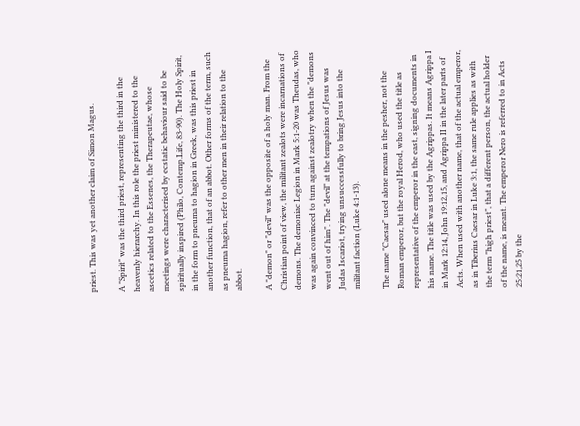priest. This was yet another claim of Simon Magus.

A "Spirit" was the third priest, representing the third in the heavenly hierarchy. In this role the priest ministered to the ascetics related to the Essenes, the Therapeutae, whose meetings were characterised by ecstatic behaviour said to be spiritually inspired (Philo, Contemp.Life, 83-90). The Holy Spirit, in the form to pneuma to hagion in Greek, was this priest in another function, that of an abbot. Other forms of the term, such as pneuma hagion, refer to other men in their relation to the abbot.

A "demon" or "devil" was the opposite of a holy man. From the Christian point of view, the militant zealots were incarnations of demons. The demoniac Legion in Mark 5:1-20 was Theudas, who was again convinced to turn against zealotry when the "demons went out of him". The "devil" at the tempations of Jesus was Judas Iscariot, trying unsuccessfully to bring Jesus into the militant faction (Luke 4:1-13).

The name "Caesar" used alone means in the pesher, not the Roman emperor, but the royal Herod, who used the title as representative of the emperor in the east, signing documents in his name. The title was used by the Agrippas. It means Agrippa I in Mark 12:14, John 19:12,15, and Agrippa II in the later parts of Acts. When used with another name, that of the actual emperor, as in Tiberius Caesar in Luke 3:1, the same rule applies as with the term "high priest", that a different person, the actual holder of the name, is meant. The emperor Nero is referred to in Acts 25:21,25 by the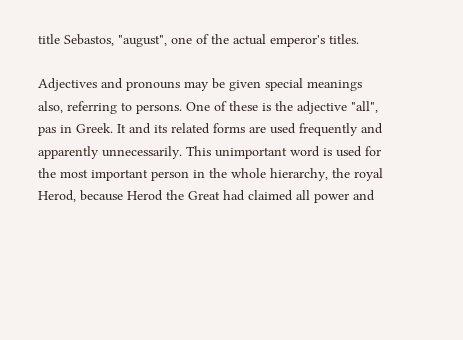title Sebastos, "august", one of the actual emperor's titles.

Adjectives and pronouns may be given special meanings also, referring to persons. One of these is the adjective "all", pas in Greek. It and its related forms are used frequently and apparently unnecessarily. This unimportant word is used for the most important person in the whole hierarchy, the royal Herod, because Herod the Great had claimed all power and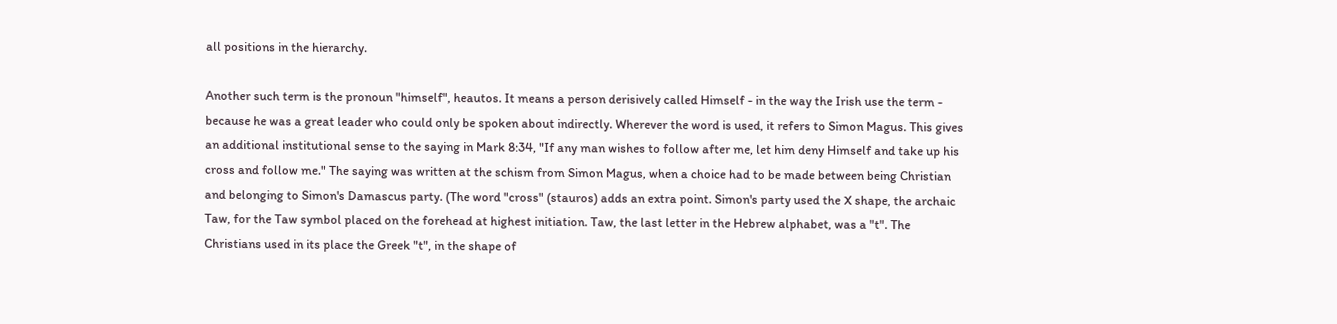all positions in the hierarchy.

Another such term is the pronoun "himself", heautos. It means a person derisively called Himself - in the way the Irish use the term - because he was a great leader who could only be spoken about indirectly. Wherever the word is used, it refers to Simon Magus. This gives an additional institutional sense to the saying in Mark 8:34, "If any man wishes to follow after me, let him deny Himself and take up his cross and follow me." The saying was written at the schism from Simon Magus, when a choice had to be made between being Christian and belonging to Simon's Damascus party. (The word "cross" (stauros) adds an extra point. Simon's party used the X shape, the archaic Taw, for the Taw symbol placed on the forehead at highest initiation. Taw, the last letter in the Hebrew alphabet, was a "t". The Christians used in its place the Greek "t", in the shape of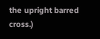the upright barred cross.)